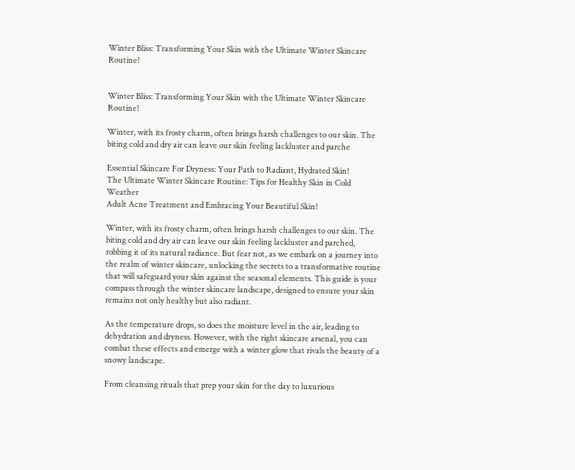Winter Bliss: Transforming Your Skin with the Ultimate Winter Skincare Routine!


Winter Bliss: Transforming Your Skin with the Ultimate Winter Skincare Routine!

Winter, with its frosty charm, often brings harsh challenges to our skin. The biting cold and dry air can leave our skin feeling lackluster and parche

Essential Skincare For Dryness: Your Path to Radiant, Hydrated Skin!
The Ultimate Winter Skincare Routine: Tips for Healthy Skin in Cold Weather
Adult Acne Treatment and Embracing Your Beautiful Skin!

Winter, with its frosty charm, often brings harsh challenges to our skin. The biting cold and dry air can leave our skin feeling lackluster and parched, robbing it of its natural radiance. But fear not, as we embark on a journey into the realm of winter skincare, unlocking the secrets to a transformative routine that will safeguard your skin against the seasonal elements. This guide is your compass through the winter skincare landscape, designed to ensure your skin remains not only healthy but also radiant.

As the temperature drops, so does the moisture level in the air, leading to dehydration and dryness. However, with the right skincare arsenal, you can combat these effects and emerge with a winter glow that rivals the beauty of a snowy landscape.

From cleansing rituals that prep your skin for the day to luxurious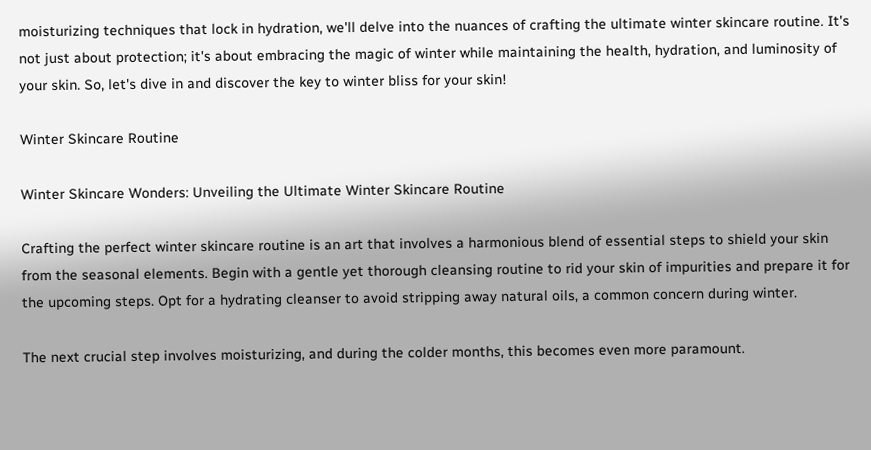moisturizing techniques that lock in hydration, we'll delve into the nuances of crafting the ultimate winter skincare routine. It's not just about protection; it's about embracing the magic of winter while maintaining the health, hydration, and luminosity of your skin. So, let's dive in and discover the key to winter bliss for your skin!

Winter Skincare Routine

Winter Skincare Wonders: Unveiling the Ultimate Winter Skincare Routine

Crafting the perfect winter skincare routine is an art that involves a harmonious blend of essential steps to shield your skin from the seasonal elements. Begin with a gentle yet thorough cleansing routine to rid your skin of impurities and prepare it for the upcoming steps. Opt for a hydrating cleanser to avoid stripping away natural oils, a common concern during winter.

The next crucial step involves moisturizing, and during the colder months, this becomes even more paramount.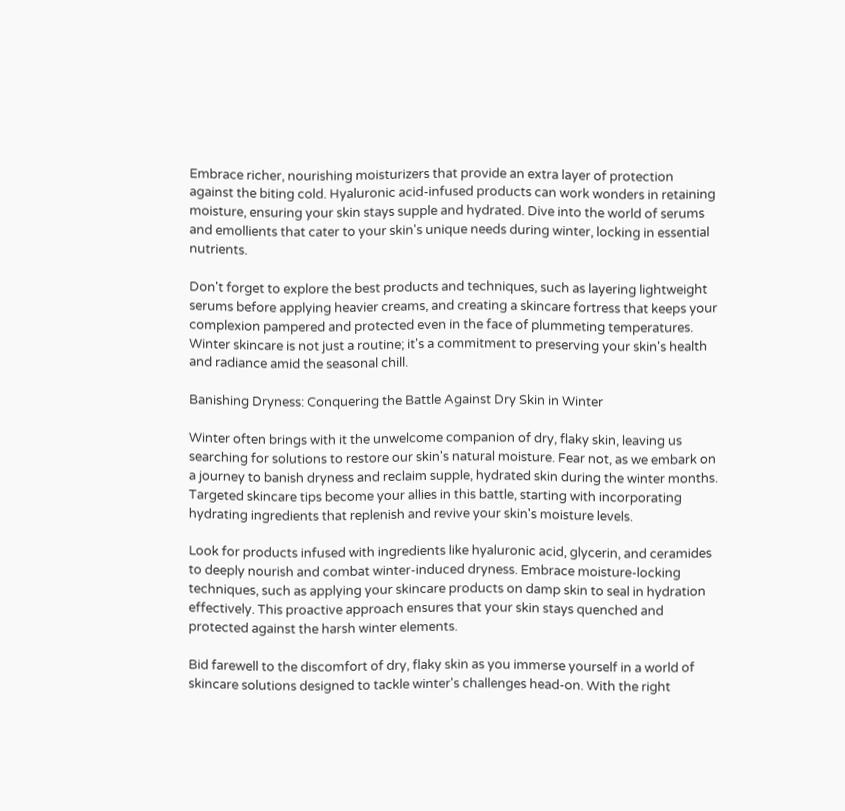Embrace richer, nourishing moisturizers that provide an extra layer of protection against the biting cold. Hyaluronic acid-infused products can work wonders in retaining moisture, ensuring your skin stays supple and hydrated. Dive into the world of serums and emollients that cater to your skin's unique needs during winter, locking in essential nutrients.

Don't forget to explore the best products and techniques, such as layering lightweight serums before applying heavier creams, and creating a skincare fortress that keeps your complexion pampered and protected even in the face of plummeting temperatures. Winter skincare is not just a routine; it's a commitment to preserving your skin's health and radiance amid the seasonal chill.

Banishing Dryness: Conquering the Battle Against Dry Skin in Winter

Winter often brings with it the unwelcome companion of dry, flaky skin, leaving us searching for solutions to restore our skin's natural moisture. Fear not, as we embark on a journey to banish dryness and reclaim supple, hydrated skin during the winter months. Targeted skincare tips become your allies in this battle, starting with incorporating hydrating ingredients that replenish and revive your skin's moisture levels.

Look for products infused with ingredients like hyaluronic acid, glycerin, and ceramides to deeply nourish and combat winter-induced dryness. Embrace moisture-locking techniques, such as applying your skincare products on damp skin to seal in hydration effectively. This proactive approach ensures that your skin stays quenched and protected against the harsh winter elements.

Bid farewell to the discomfort of dry, flaky skin as you immerse yourself in a world of skincare solutions designed to tackle winter's challenges head-on. With the right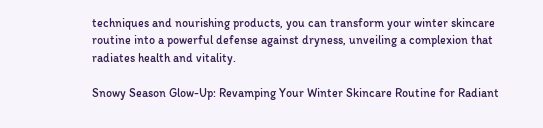techniques and nourishing products, you can transform your winter skincare routine into a powerful defense against dryness, unveiling a complexion that radiates health and vitality.

Snowy Season Glow-Up: Revamping Your Winter Skincare Routine for Radiant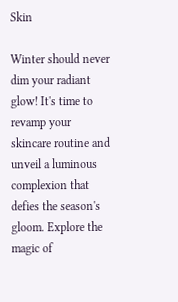Skin

Winter should never dim your radiant glow! It's time to revamp your skincare routine and unveil a luminous complexion that defies the season's gloom. Explore the magic of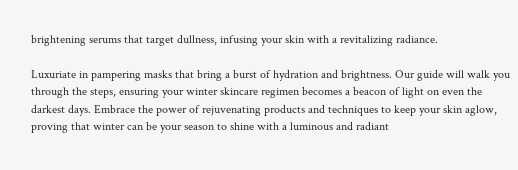brightening serums that target dullness, infusing your skin with a revitalizing radiance.

Luxuriate in pampering masks that bring a burst of hydration and brightness. Our guide will walk you through the steps, ensuring your winter skincare regimen becomes a beacon of light on even the darkest days. Embrace the power of rejuvenating products and techniques to keep your skin aglow, proving that winter can be your season to shine with a luminous and radiant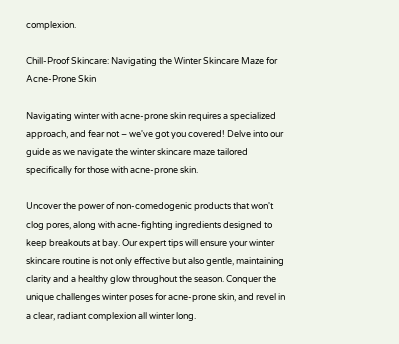complexion.

Chill-Proof Skincare: Navigating the Winter Skincare Maze for Acne-Prone Skin

Navigating winter with acne-prone skin requires a specialized approach, and fear not – we've got you covered! Delve into our guide as we navigate the winter skincare maze tailored specifically for those with acne-prone skin.

Uncover the power of non-comedogenic products that won't clog pores, along with acne-fighting ingredients designed to keep breakouts at bay. Our expert tips will ensure your winter skincare routine is not only effective but also gentle, maintaining clarity and a healthy glow throughout the season. Conquer the unique challenges winter poses for acne-prone skin, and revel in a clear, radiant complexion all winter long.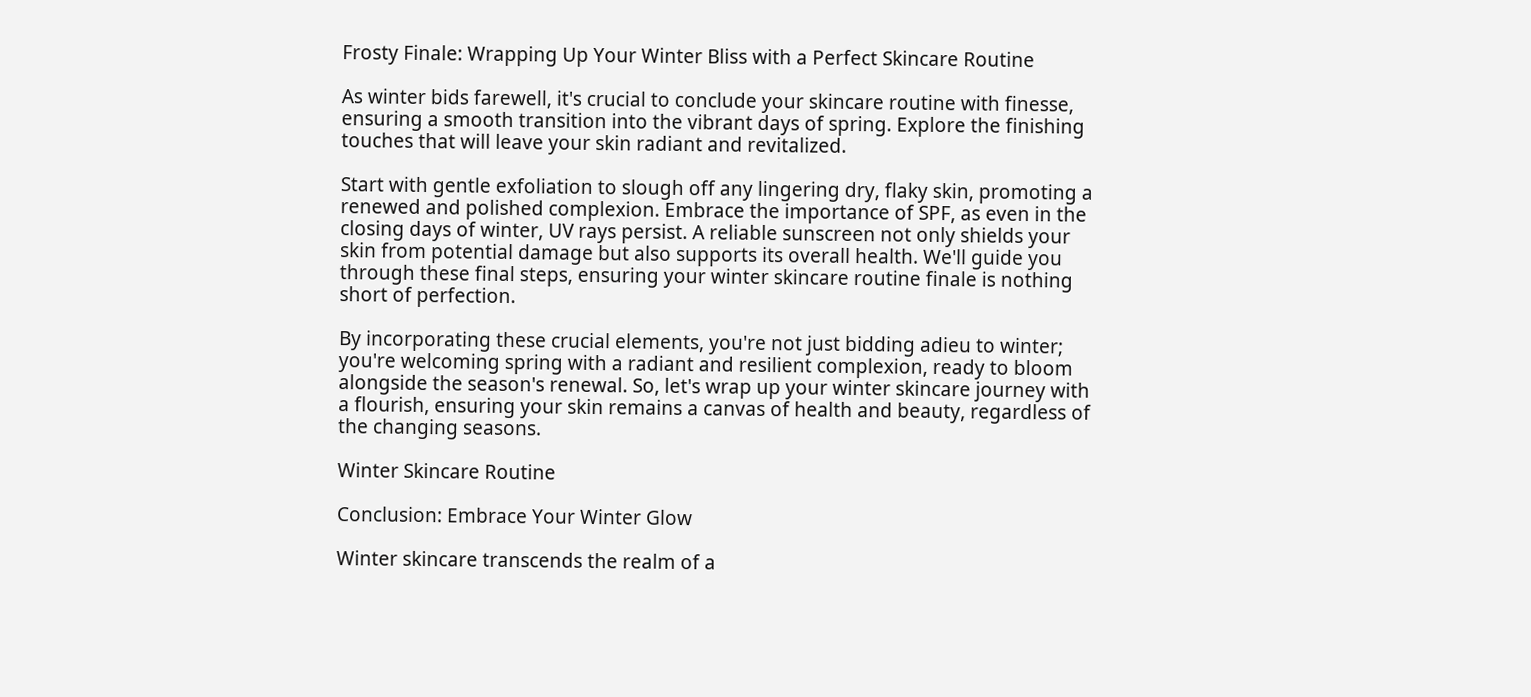Frosty Finale: Wrapping Up Your Winter Bliss with a Perfect Skincare Routine

As winter bids farewell, it's crucial to conclude your skincare routine with finesse, ensuring a smooth transition into the vibrant days of spring. Explore the finishing touches that will leave your skin radiant and revitalized.

Start with gentle exfoliation to slough off any lingering dry, flaky skin, promoting a renewed and polished complexion. Embrace the importance of SPF, as even in the closing days of winter, UV rays persist. A reliable sunscreen not only shields your skin from potential damage but also supports its overall health. We'll guide you through these final steps, ensuring your winter skincare routine finale is nothing short of perfection.

By incorporating these crucial elements, you're not just bidding adieu to winter; you're welcoming spring with a radiant and resilient complexion, ready to bloom alongside the season's renewal. So, let's wrap up your winter skincare journey with a flourish, ensuring your skin remains a canvas of health and beauty, regardless of the changing seasons.

Winter Skincare Routine

Conclusion: Embrace Your Winter Glow

Winter skincare transcends the realm of a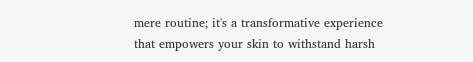mere routine; it's a transformative experience that empowers your skin to withstand harsh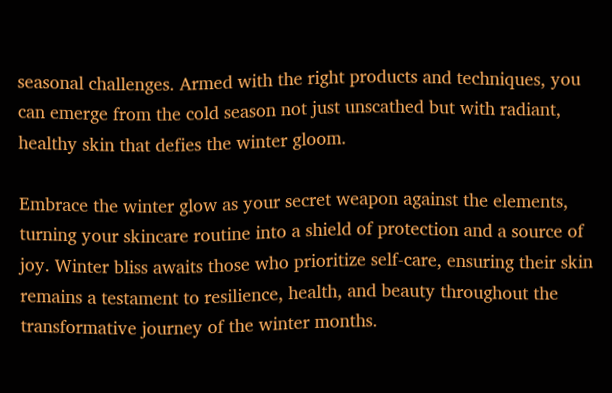seasonal challenges. Armed with the right products and techniques, you can emerge from the cold season not just unscathed but with radiant, healthy skin that defies the winter gloom.

Embrace the winter glow as your secret weapon against the elements, turning your skincare routine into a shield of protection and a source of joy. Winter bliss awaits those who prioritize self-care, ensuring their skin remains a testament to resilience, health, and beauty throughout the transformative journey of the winter months.